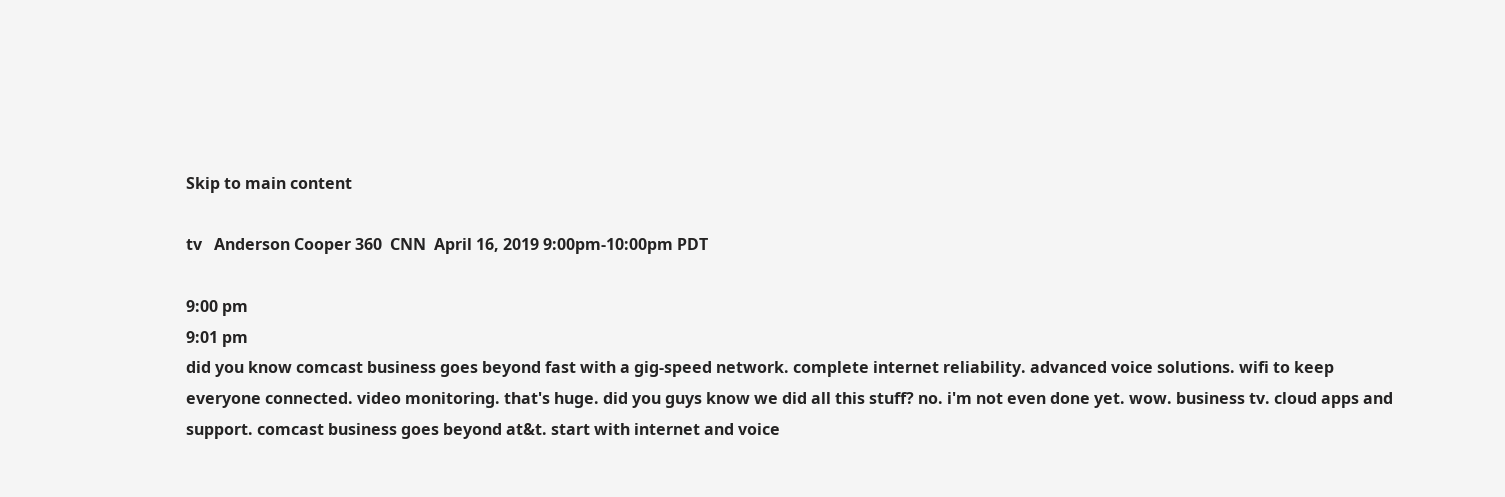Skip to main content

tv   Anderson Cooper 360  CNN  April 16, 2019 9:00pm-10:00pm PDT

9:00 pm
9:01 pm
did you know comcast business goes beyond fast with a gig-speed network. complete internet reliability. advanced voice solutions. wifi to keep everyone connected. video monitoring. that's huge. did you guys know we did all this stuff? no. i'm not even done yet. wow. business tv. cloud apps and support. comcast business goes beyond at&t. start with internet and voice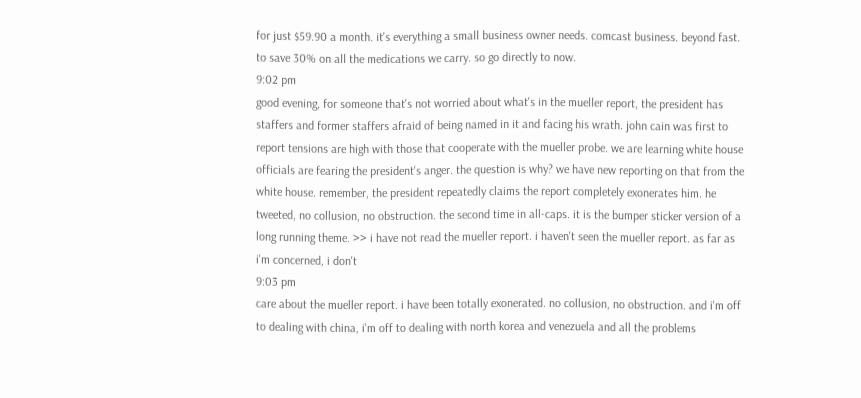for just $59.90 a month. it's everything a small business owner needs. comcast business. beyond fast. to save 30% on all the medications we carry. so go directly to now.
9:02 pm
good evening, for someone that's not worried about what's in the mueller report, the president has staffers and former staffers afraid of being named in it and facing his wrath. john cain was first to report tensions are high with those that cooperate with the mueller probe. we are learning white house officials are fearing the president's anger. the question is why? we have new reporting on that from the white house. remember, the president repeatedly claims the report completely exonerates him. he tweeted, no collusion, no obstruction. the second time in all-caps. it is the bumper sticker version of a long running theme. >> i have not read the mueller report. i haven't seen the mueller report. as far as i'm concerned, i don't
9:03 pm
care about the mueller report. i have been totally exonerated. no collusion, no obstruction. and i'm off to dealing with china, i'm off to dealing with north korea and venezuela and all the problems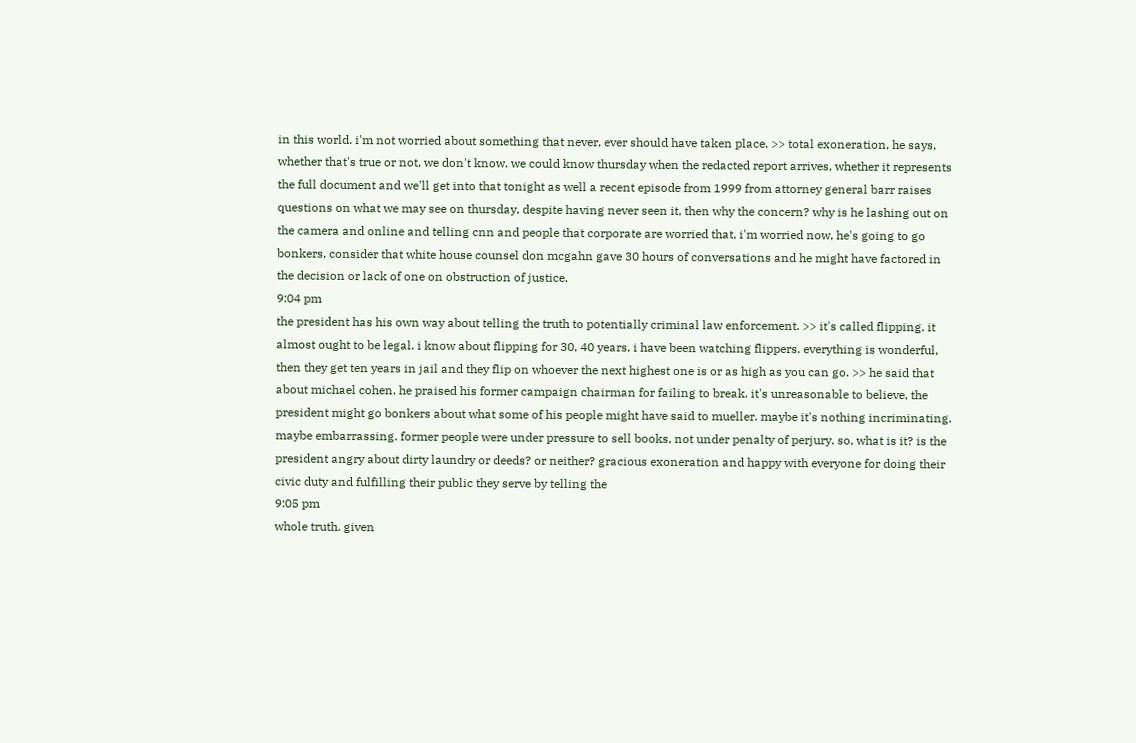in this world. i'm not worried about something that never, ever should have taken place. >> total exoneration, he says, whether that's true or not, we don't know. we could know thursday when the redacted report arrives, whether it represents the full document and we'll get into that tonight as well a recent episode from 1999 from attorney general barr raises questions on what we may see on thursday, despite having never seen it, then why the concern? why is he lashing out on the camera and online and telling cnn and people that corporate are worried that, i'm worried now, he's going to go bonkers, consider that white house counsel don mcgahn gave 30 hours of conversations and he might have factored in the decision or lack of one on obstruction of justice.
9:04 pm
the president has his own way about telling the truth to potentially criminal law enforcement. >> it's called flipping. it almost ought to be legal. i know about flipping for 30, 40 years, i have been watching flippers. everything is wonderful, then they get ten years in jail and they flip on whoever the next highest one is or as high as you can go. >> he said that about michael cohen. he praised his former campaign chairman for failing to break. it's unreasonable to believe, the president might go bonkers about what some of his people might have said to mueller. maybe it's nothing incriminating. maybe embarrassing. former people were under pressure to sell books, not under penalty of perjury. so, what is it? is the president angry about dirty laundry or deeds? or neither? gracious exoneration and happy with everyone for doing their civic duty and fulfilling their public they serve by telling the
9:05 pm
whole truth. given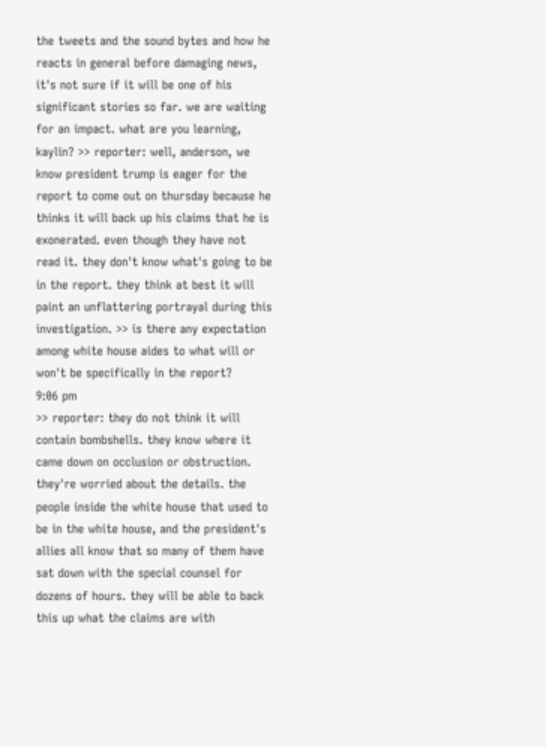the tweets and the sound bytes and how he reacts in general before damaging news, it's not sure if it will be one of his significant stories so far. we are waiting for an impact. what are you learning, kaylin? >> reporter: well, anderson, we know president trump is eager for the report to come out on thursday because he thinks it will back up his claims that he is exonerated. even though they have not read it. they don't know what's going to be in the report. they think at best it will paint an unflattering portrayal during this investigation. >> is there any expectation among white house aides to what will or won't be specifically in the report?
9:06 pm
>> reporter: they do not think it will contain bombshells. they know where it came down on occlusion or obstruction. they're worried about the details. the people inside the white house that used to be in the white house, and the president's allies all know that so many of them have sat down with the special counsel for dozens of hours. they will be able to back this up what the claims are with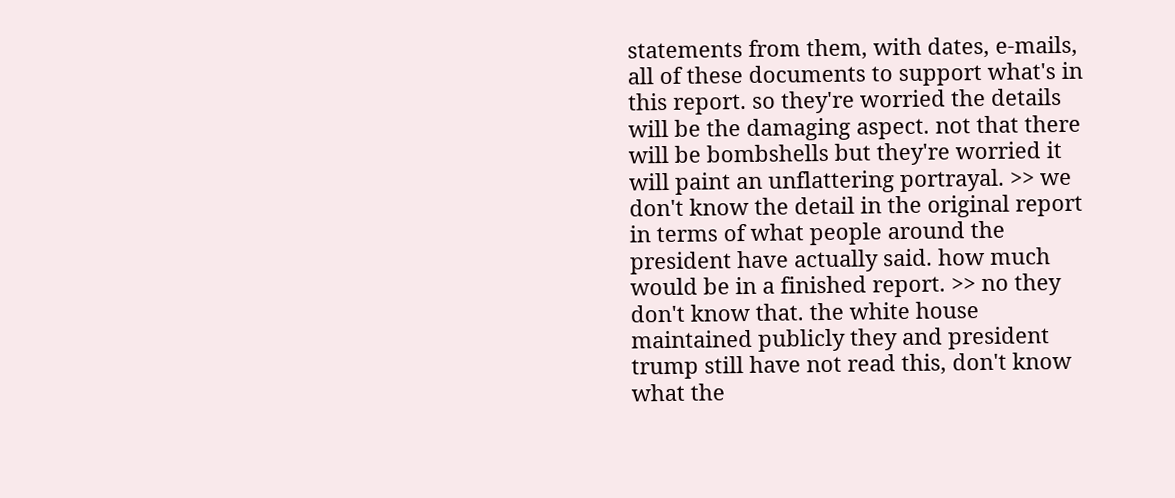statements from them, with dates, e-mails, all of these documents to support what's in this report. so they're worried the details will be the damaging aspect. not that there will be bombshells but they're worried it will paint an unflattering portrayal. >> we don't know the detail in the original report in terms of what people around the president have actually said. how much would be in a finished report. >> no they don't know that. the white house maintained publicly they and president trump still have not read this, don't know what the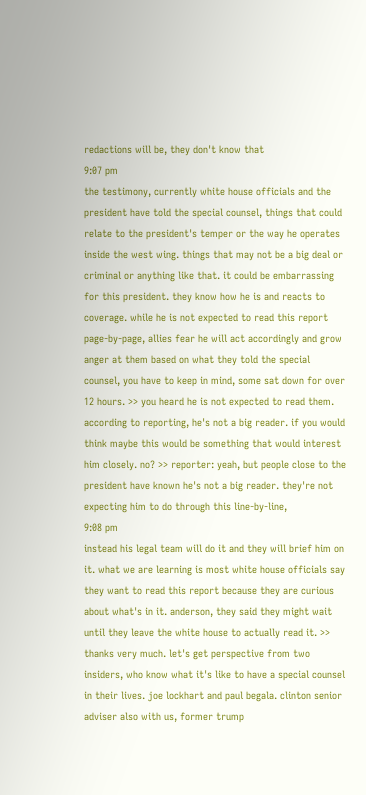redactions will be, they don't know that
9:07 pm
the testimony, currently white house officials and the president have told the special counsel, things that could relate to the president's temper or the way he operates inside the west wing. things that may not be a big deal or criminal or anything like that. it could be embarrassing for this president. they know how he is and reacts to coverage. while he is not expected to read this report page-by-page, allies fear he will act accordingly and grow anger at them based on what they told the special counsel, you have to keep in mind, some sat down for over 12 hours. >> you heard he is not expected to read them. according to reporting, he's not a big reader. if you would think maybe this would be something that would interest him closely. no? >> reporter: yeah, but people close to the president have known he's not a big reader. they're not expecting him to do through this line-by-line,
9:08 pm
instead his legal team will do it and they will brief him on it. what we are learning is most white house officials say they want to read this report because they are curious about what's in it. anderson, they said they might wait until they leave the white house to actually read it. >> thanks very much. let's get perspective from two insiders, who know what it's like to have a special counsel in their lives. joe lockhart and paul begala. clinton senior adviser also with us, former trump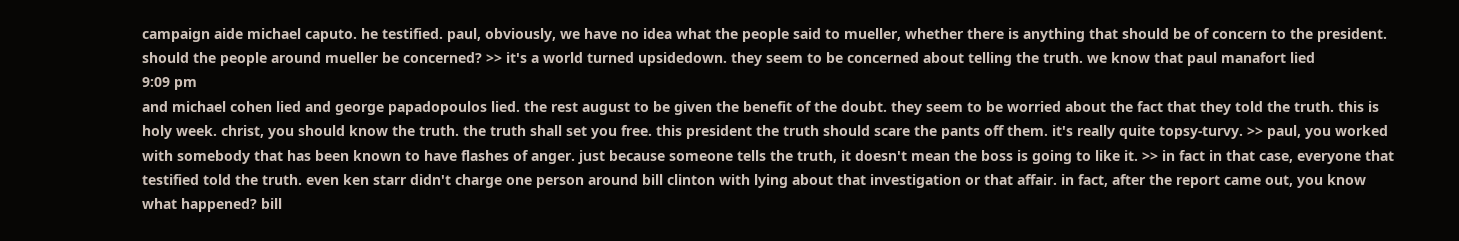campaign aide michael caputo. he testified. paul, obviously, we have no idea what the people said to mueller, whether there is anything that should be of concern to the president. should the people around mueller be concerned? >> it's a world turned upsidedown. they seem to be concerned about telling the truth. we know that paul manafort lied
9:09 pm
and michael cohen lied and george papadopoulos lied. the rest august to be given the benefit of the doubt. they seem to be worried about the fact that they told the truth. this is holy week. christ, you should know the truth. the truth shall set you free. this president the truth should scare the pants off them. it's really quite topsy-turvy. >> paul, you worked with somebody that has been known to have flashes of anger. just because someone tells the truth, it doesn't mean the boss is going to like it. >> in fact in that case, everyone that testified told the truth. even ken starr didn't charge one person around bill clinton with lying about that investigation or that affair. in fact, after the report came out, you know what happened? bill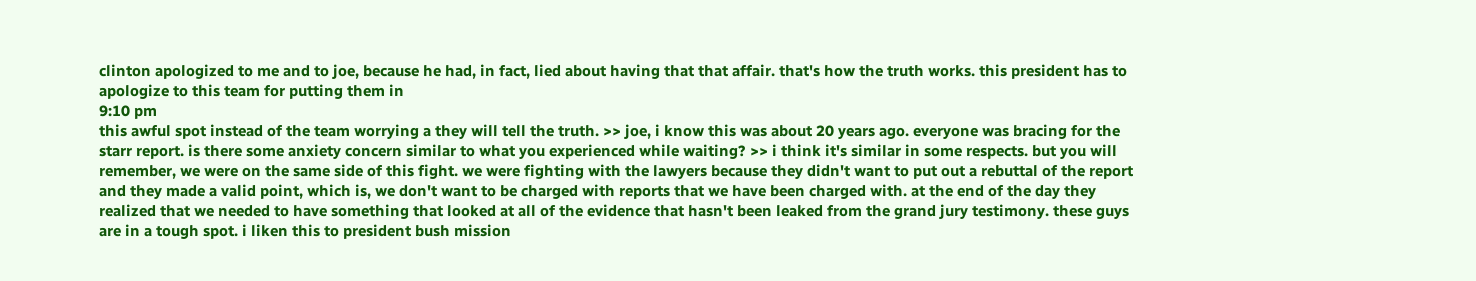clinton apologized to me and to joe, because he had, in fact, lied about having that that affair. that's how the truth works. this president has to apologize to this team for putting them in
9:10 pm
this awful spot instead of the team worrying a they will tell the truth. >> joe, i know this was about 20 years ago. everyone was bracing for the starr report. is there some anxiety concern similar to what you experienced while waiting? >> i think it's similar in some respects. but you will remember, we were on the same side of this fight. we were fighting with the lawyers because they didn't want to put out a rebuttal of the report and they made a valid point, which is, we don't want to be charged with reports that we have been charged with. at the end of the day they realized that we needed to have something that looked at all of the evidence that hasn't been leaked from the grand jury testimony. these guys are in a tough spot. i liken this to president bush mission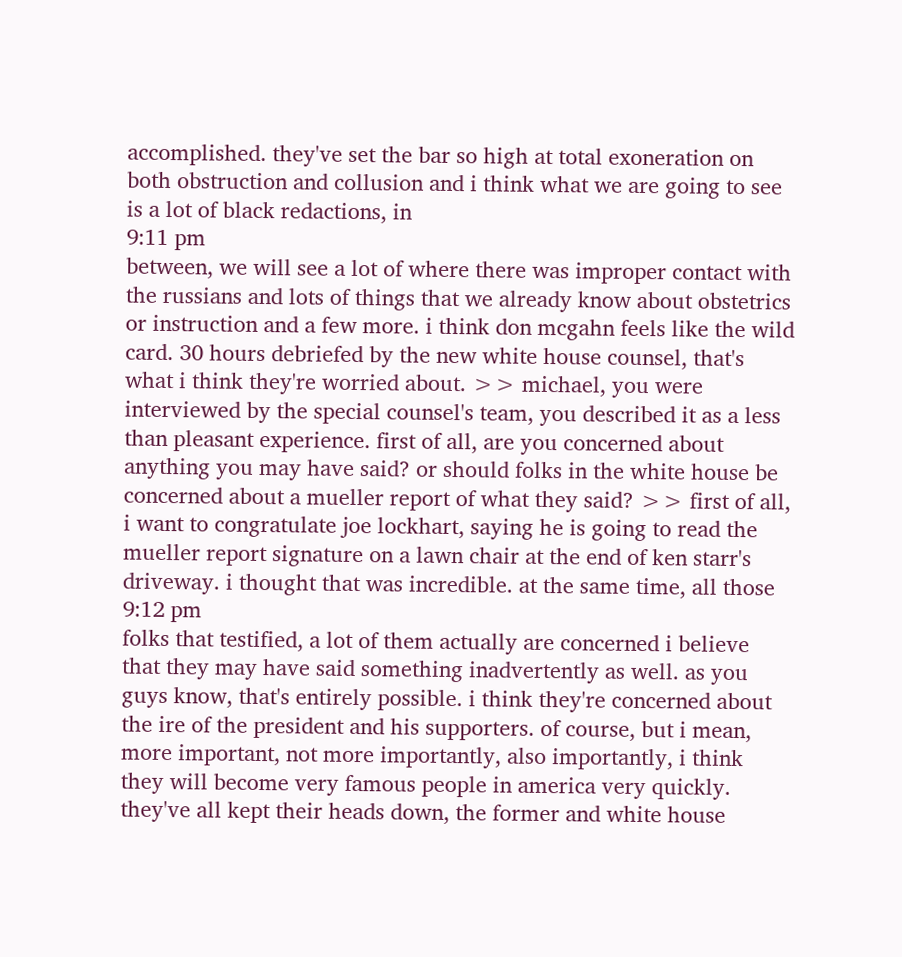accomplished. they've set the bar so high at total exoneration on both obstruction and collusion and i think what we are going to see is a lot of black redactions, in
9:11 pm
between, we will see a lot of where there was improper contact with the russians and lots of things that we already know about obstetrics or instruction and a few more. i think don mcgahn feels like the wild card. 30 hours debriefed by the new white house counsel, that's what i think they're worried about. >> michael, you were interviewed by the special counsel's team, you described it as a less than pleasant experience. first of all, are you concerned about anything you may have said? or should folks in the white house be concerned about a mueller report of what they said? >> first of all, i want to congratulate joe lockhart, saying he is going to read the mueller report signature on a lawn chair at the end of ken starr's driveway. i thought that was incredible. at the same time, all those
9:12 pm
folks that testified, a lot of them actually are concerned i believe that they may have said something inadvertently as well. as you guys know, that's entirely possible. i think they're concerned about the ire of the president and his supporters. of course, but i mean, more important, not more importantly, also importantly, i think they will become very famous people in america very quickly. they've all kept their heads down, the former and white house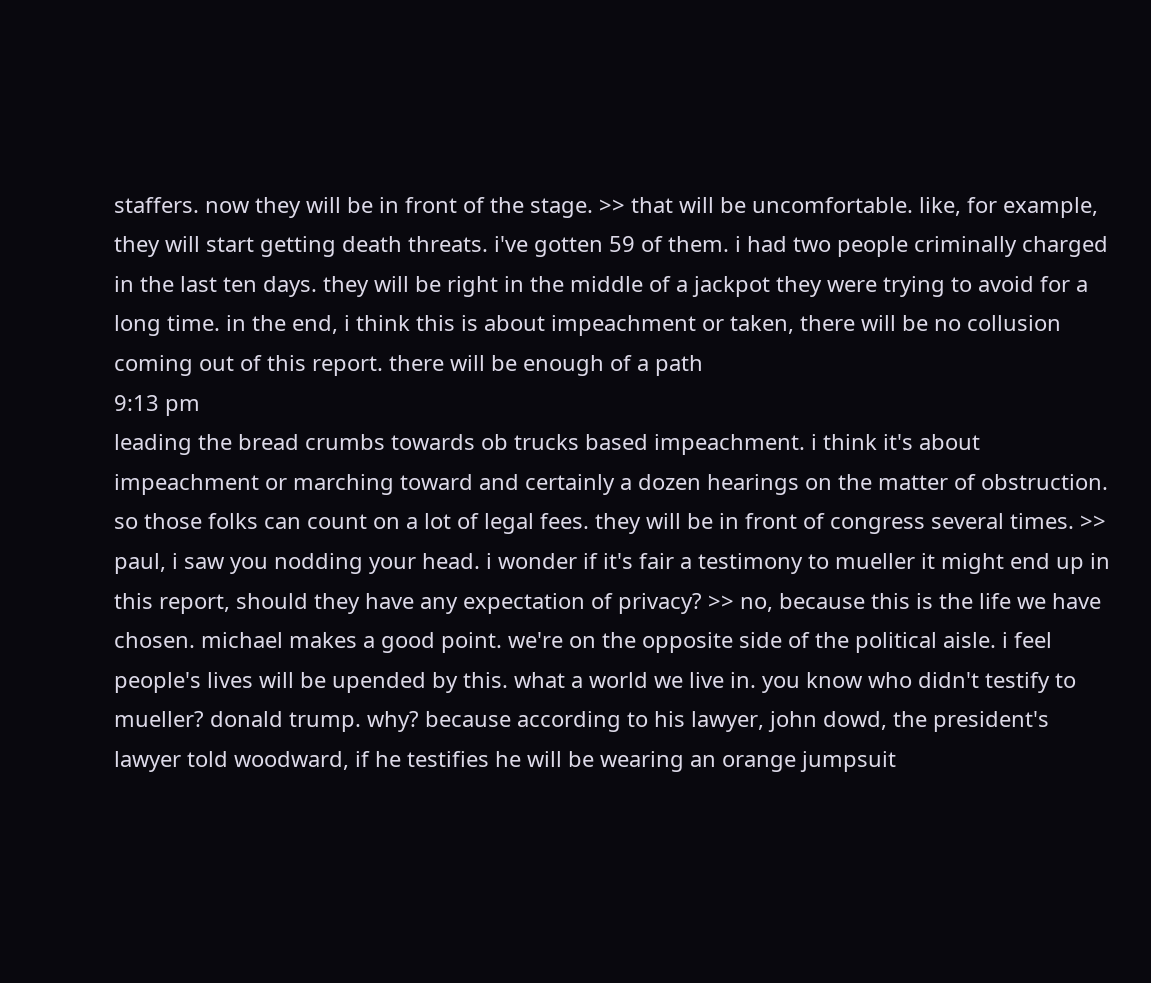staffers. now they will be in front of the stage. >> that will be uncomfortable. like, for example, they will start getting death threats. i've gotten 59 of them. i had two people criminally charged in the last ten days. they will be right in the middle of a jackpot they were trying to avoid for a long time. in the end, i think this is about impeachment or taken, there will be no collusion coming out of this report. there will be enough of a path
9:13 pm
leading the bread crumbs towards ob trucks based impeachment. i think it's about impeachment or marching toward and certainly a dozen hearings on the matter of obstruction. so those folks can count on a lot of legal fees. they will be in front of congress several times. >> paul, i saw you nodding your head. i wonder if it's fair a testimony to mueller it might end up in this report, should they have any expectation of privacy? >> no, because this is the life we have chosen. michael makes a good point. we're on the opposite side of the political aisle. i feel people's lives will be upended by this. what a world we live in. you know who didn't testify to mueller? donald trump. why? because according to his lawyer, john dowd, the president's lawyer told woodward, if he testifies he will be wearing an orange jumpsuit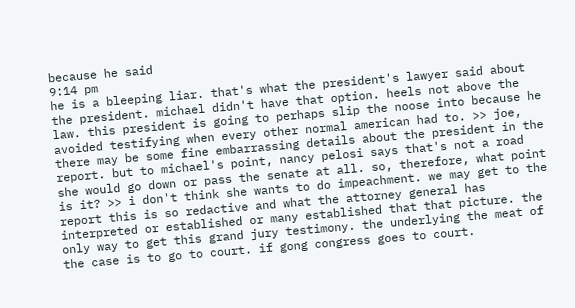because he said
9:14 pm
he is a bleeping liar. that's what the president's lawyer said about the president. michael didn't have that option. heels not above the law. this president is going to perhaps slip the noose into because he avoided testifying when every other normal american had to. >> joe, there may be some fine embarrassing details about the president in the report. but to michael's point, nancy pelosi says that's not a road she would go down or pass the senate at all. so, therefore, what point is it? >> i don't think she wants to do impeachment. we may get to the report this is so redactive and what the attorney general has interpreted or established or many established that that picture. the only way to get this grand jury testimony. the underlying the meat of the case is to go to court. if gong congress goes to court.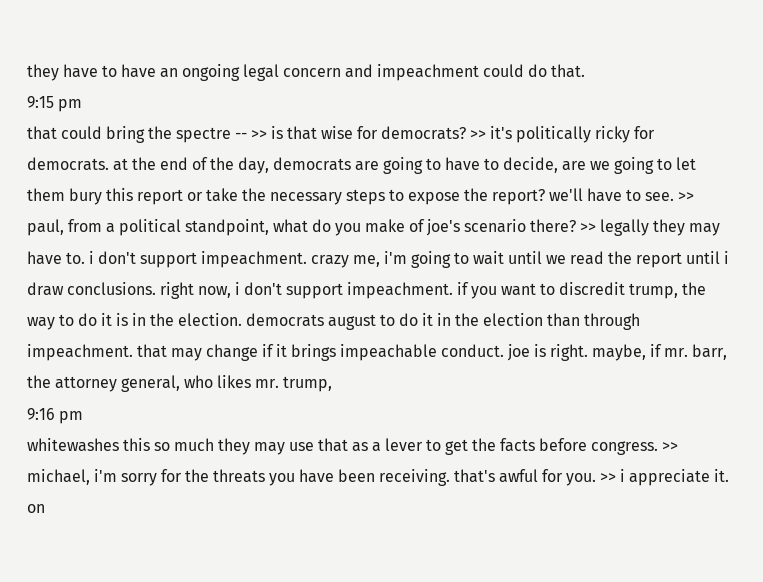they have to have an ongoing legal concern and impeachment could do that.
9:15 pm
that could bring the spectre -- >> is that wise for democrats? >> it's politically ricky for democrats. at the end of the day, democrats are going to have to decide, are we going to let them bury this report or take the necessary steps to expose the report? we'll have to see. >> paul, from a political standpoint, what do you make of joe's scenario there? >> legally they may have to. i don't support impeachment. crazy me, i'm going to wait until we read the report until i draw conclusions. right now, i don't support impeachment. if you want to discredit trump, the way to do it is in the election. democrats august to do it in the election than through impeachment. that may change if it brings impeachable conduct. joe is right. maybe, if mr. barr, the attorney general, who likes mr. trump,
9:16 pm
whitewashes this so much they may use that as a lever to get the facts before congress. >> michael, i'm sorry for the threats you have been receiving. that's awful for you. >> i appreciate it. on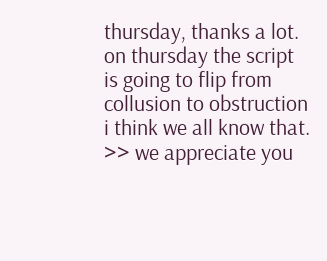thursday, thanks a lot. on thursday the script is going to flip from collusion to obstruction i think we all know that. >> we appreciate you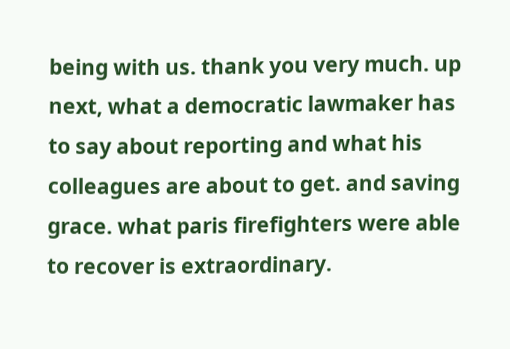being with us. thank you very much. up next, what a democratic lawmaker has to say about reporting and what his colleagues are about to get. and saving grace. what paris firefighters were able to recover is extraordinary.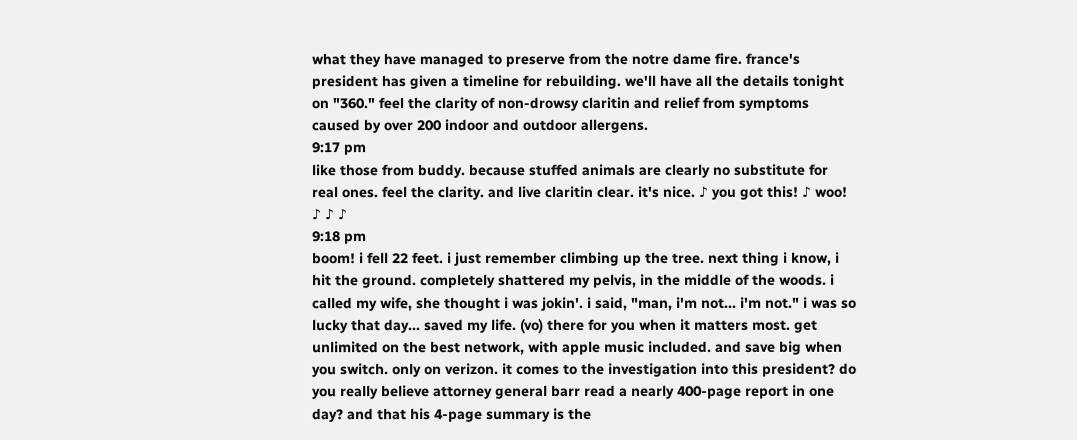what they have managed to preserve from the notre dame fire. france's president has given a timeline for rebuilding. we'll have all the details tonight on "360." feel the clarity of non-drowsy claritin and relief from symptoms caused by over 200 indoor and outdoor allergens.
9:17 pm
like those from buddy. because stuffed animals are clearly no substitute for real ones. feel the clarity. and live claritin clear. it's nice. ♪ you got this! ♪ woo! ♪ ♪ ♪
9:18 pm
boom! i fell 22 feet. i just remember climbing up the tree. next thing i know, i hit the ground. completely shattered my pelvis, in the middle of the woods. i called my wife, she thought i was jokin'. i said, "man, i'm not... i'm not." i was so lucky that day... saved my life. (vo) there for you when it matters most. get unlimited on the best network, with apple music included. and save big when you switch. only on verizon. it comes to the investigation into this president? do you really believe attorney general barr read a nearly 400-page report in one day? and that his 4-page summary is the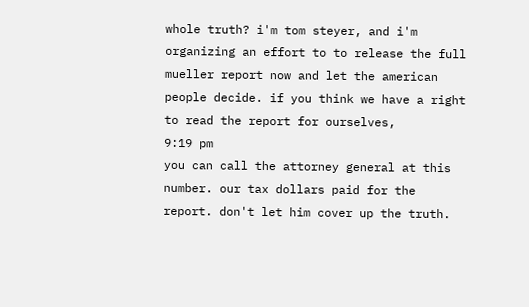whole truth? i'm tom steyer, and i'm organizing an effort to to release the full mueller report now and let the american people decide. if you think we have a right to read the report for ourselves,
9:19 pm
you can call the attorney general at this number. our tax dollars paid for the report. don't let him cover up the truth.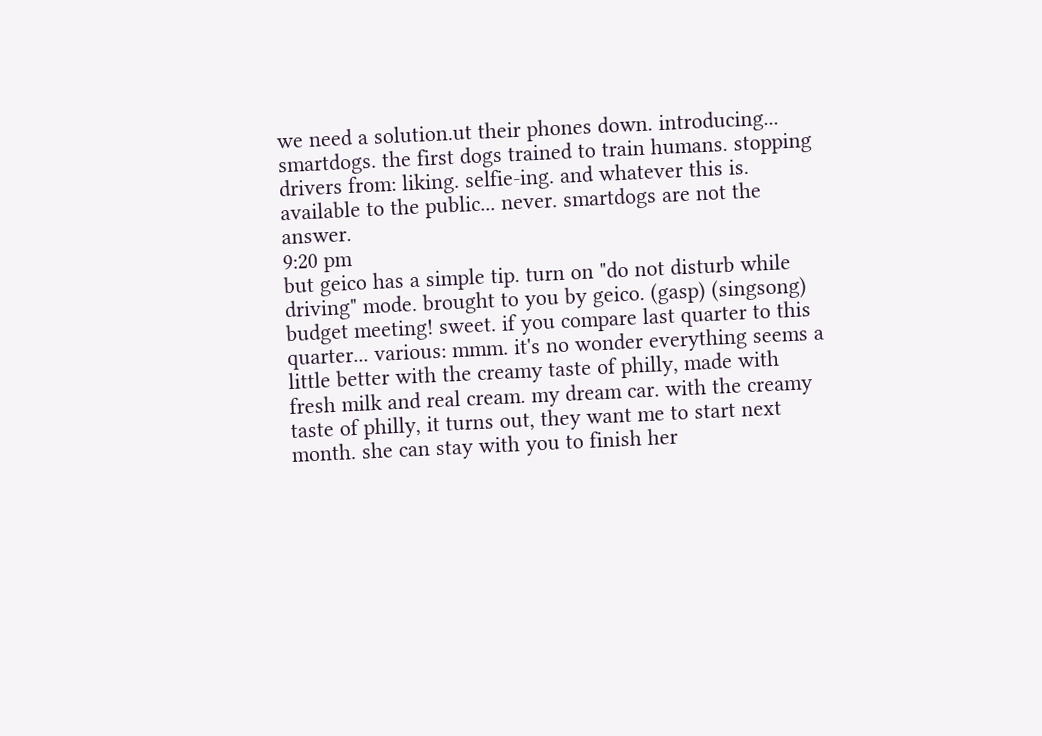we need a solution.ut their phones down. introducing... smartdogs. the first dogs trained to train humans. stopping drivers from: liking. selfie-ing. and whatever this is. available to the public... never. smartdogs are not the answer.
9:20 pm
but geico has a simple tip. turn on "do not disturb while driving" mode. brought to you by geico. (gasp) (singsong) budget meeting! sweet. if you compare last quarter to this quarter... various: mmm. it's no wonder everything seems a little better with the creamy taste of philly, made with fresh milk and real cream. my dream car. with the creamy taste of philly, it turns out, they want me to start next month. she can stay with you to finish her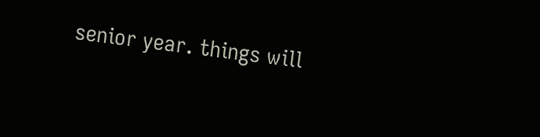senior year. things will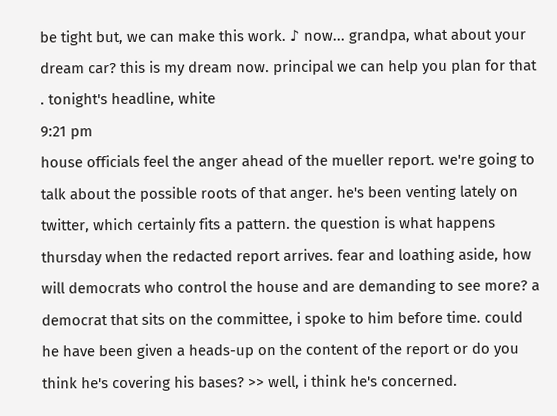be tight but, we can make this work. ♪ now... grandpa, what about your dream car? this is my dream now. principal we can help you plan for that . tonight's headline, white
9:21 pm
house officials feel the anger ahead of the mueller report. we're going to talk about the possible roots of that anger. he's been venting lately on twitter, which certainly fits a pattern. the question is what happens thursday when the redacted report arrives. fear and loathing aside, how will democrats who control the house and are demanding to see more? a democrat that sits on the committee, i spoke to him before time. could he have been given a heads-up on the content of the report or do you think he's covering his bases? >> well, i think he's concerned.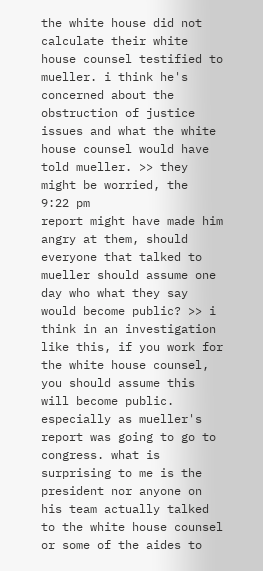the white house did not calculate their white house counsel testified to mueller. i think he's concerned about the obstruction of justice issues and what the white house counsel would have told mueller. >> they might be worried, the
9:22 pm
report might have made him angry at them, should everyone that talked to mueller should assume one day who what they say would become public? >> i think in an investigation like this, if you work for the white house counsel, you should assume this will become public. especially as mueller's report was going to go to congress. what is surprising to me is the president nor anyone on his team actually talked to the white house counsel or some of the aides to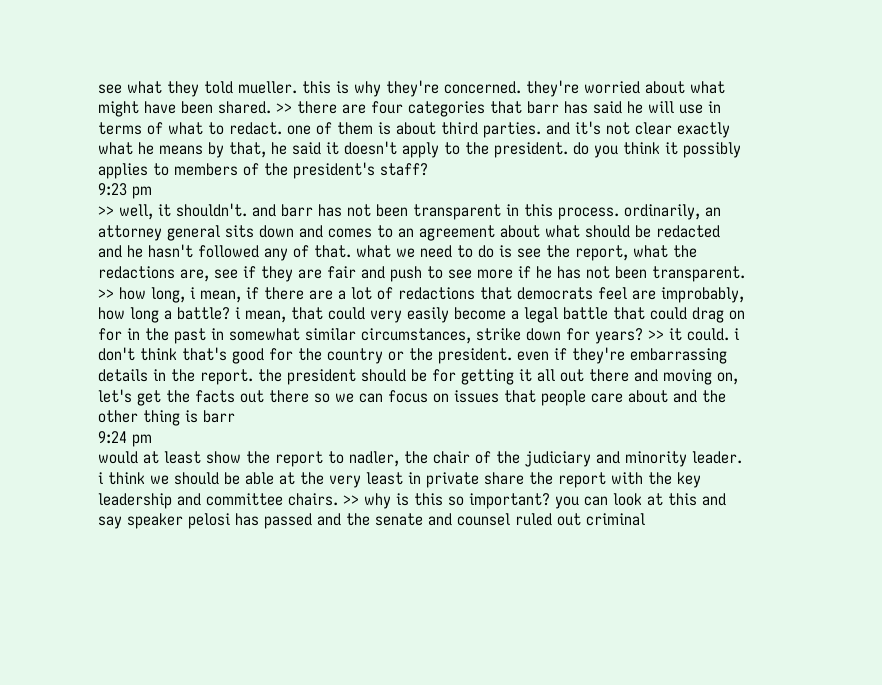see what they told mueller. this is why they're concerned. they're worried about what might have been shared. >> there are four categories that barr has said he will use in terms of what to redact. one of them is about third parties. and it's not clear exactly what he means by that, he said it doesn't apply to the president. do you think it possibly applies to members of the president's staff?
9:23 pm
>> well, it shouldn't. and barr has not been transparent in this process. ordinarily, an attorney general sits down and comes to an agreement about what should be redacted and he hasn't followed any of that. what we need to do is see the report, what the redactions are, see if they are fair and push to see more if he has not been transparent. >> how long, i mean, if there are a lot of redactions that democrats feel are improbably, how long a battle? i mean, that could very easily become a legal battle that could drag on for in the past in somewhat similar circumstances, strike down for years? >> it could. i don't think that's good for the country or the president. even if they're embarrassing details in the report. the president should be for getting it all out there and moving on, let's get the facts out there so we can focus on issues that people care about and the other thing is barr
9:24 pm
would at least show the report to nadler, the chair of the judiciary and minority leader. i think we should be able at the very least in private share the report with the key leadership and committee chairs. >> why is this so important? you can look at this and say speaker pelosi has passed and the senate and counsel ruled out criminal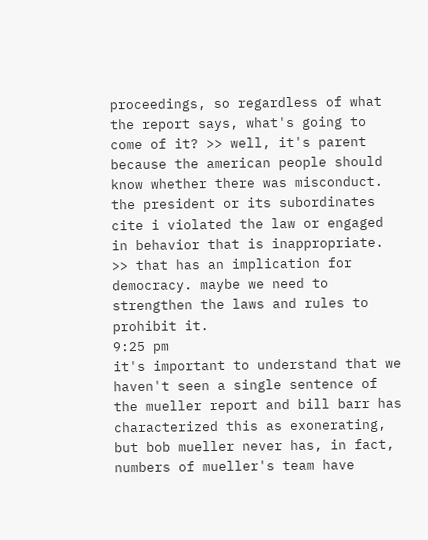proceedings, so regardless of what the report says, what's going to come of it? >> well, it's parent because the american people should know whether there was misconduct. the president or its subordinates cite i violated the law or engaged in behavior that is inappropriate. >> that has an implication for democracy. maybe we need to strengthen the laws and rules to prohibit it.
9:25 pm
it's important to understand that we haven't seen a single sentence of the mueller report and bill barr has characterized this as exonerating, but bob mueller never has, in fact, numbers of mueller's team have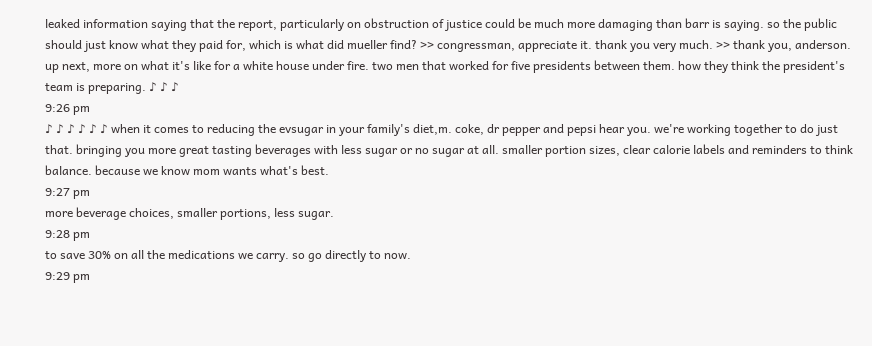leaked information saying that the report, particularly on obstruction of justice could be much more damaging than barr is saying. so the public should just know what they paid for, which is what did mueller find? >> congressman, appreciate it. thank you very much. >> thank you, anderson. up next, more on what it's like for a white house under fire. two men that worked for five presidents between them. how they think the president's team is preparing. ♪ ♪ ♪
9:26 pm
♪ ♪ ♪ ♪ ♪ ♪ when it comes to reducing the evsugar in your family's diet,m. coke, dr pepper and pepsi hear you. we're working together to do just that. bringing you more great tasting beverages with less sugar or no sugar at all. smaller portion sizes, clear calorie labels and reminders to think balance. because we know mom wants what's best.
9:27 pm
more beverage choices, smaller portions, less sugar.
9:28 pm
to save 30% on all the medications we carry. so go directly to now.
9:29 pm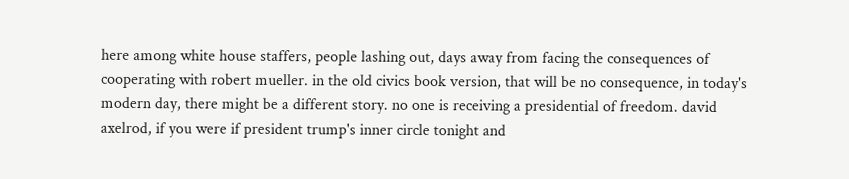here among white house staffers, people lashing out, days away from facing the consequences of cooperating with robert mueller. in the old civics book version, that will be no consequence, in today's modern day, there might be a different story. no one is receiving a presidential of freedom. david axelrod, if you were if president trump's inner circle tonight and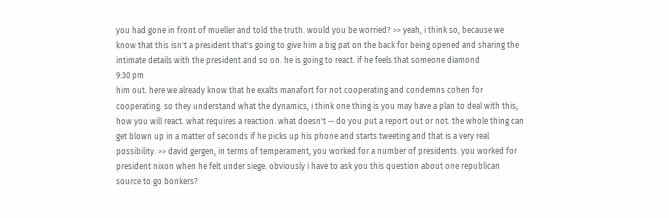you had gone in front of mueller and told the truth. would you be worried? >> yeah, i think so, because we know that this isn't a president that's going to give him a big pat on the back for being opened and sharing the intimate details with the president and so on. he is going to react. if he feels that someone diamond
9:30 pm
him out. here we already know that he exalts manafort for not cooperating and condemns cohen for cooperating. so they understand what the dynamics, i think one thing is you may have a plan to deal with this, how you will react. what requires a reaction. what doesn't -- do you put a report out or not. the whole thing can get blown up in a matter of seconds if he picks up his phone and starts tweeting and that is a very real possibility. >> david gergen, in terms of temperament, you worked for a number of presidents. you worked for president nixon when he felt under siege. obviously i have to ask you this question about one republican source to go bonkers?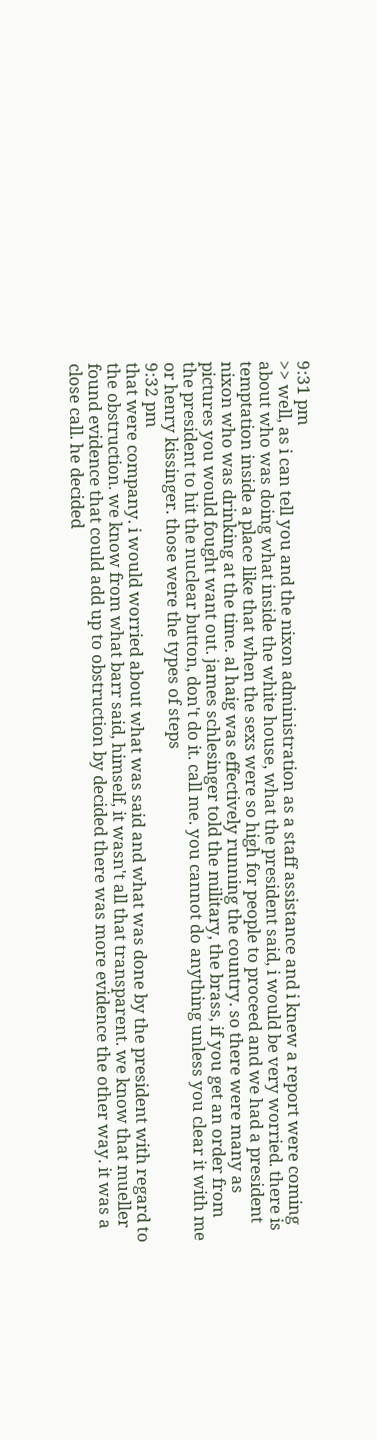9:31 pm
>> well, as i can tell you and the nixon administration as a staff assistance and i knew a report were coming about who was doing what inside the white house, what the president said, i would be very worried. there is temptation inside a place like that when the sexs were so high for people to proceed and we had a president nixon who was drinking at the time. al haig was effectively running the country. so there were many as pictures you would fought want out. james schlesinger told the military, the brass, if you get an order from the president to hit the nuclear button, don't do it. call me. you cannot do anything unless you clear it with me or henry kissinger. those were the types of steps
9:32 pm
that were company. i would worried about what was said and what was done by the president with regard to the obstruction. we know from what barr said, himself, it wasn't all that transparent. we know that mueller found evidence that could add up to obstruction by decided there was more evidence the other way. it was a close call. he decided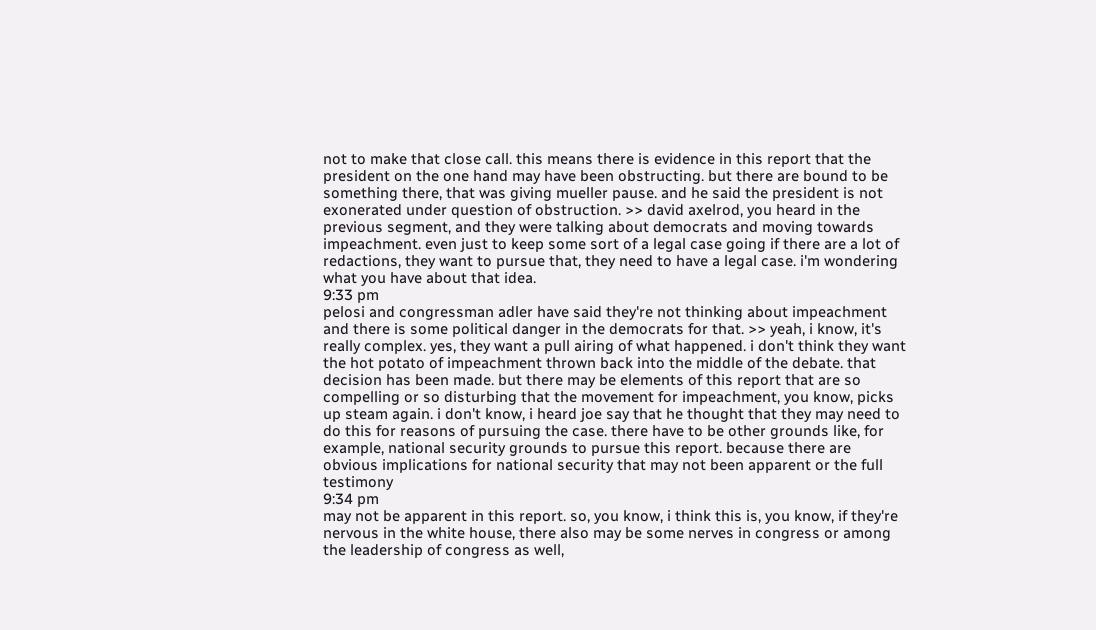not to make that close call. this means there is evidence in this report that the president on the one hand may have been obstructing. but there are bound to be something there, that was giving mueller pause. and he said the president is not exonerated under question of obstruction. >> david axelrod, you heard in the previous segment, and they were talking about democrats and moving towards impeachment. even just to keep some sort of a legal case going if there are a lot of redactions, they want to pursue that, they need to have a legal case. i'm wondering what you have about that idea.
9:33 pm
pelosi and congressman adler have said they're not thinking about impeachment and there is some political danger in the democrats for that. >> yeah, i know, it's really complex. yes, they want a pull airing of what happened. i don't think they want the hot potato of impeachment thrown back into the middle of the debate. that decision has been made. but there may be elements of this report that are so compelling or so disturbing that the movement for impeachment, you know, picks up steam again. i don't know, i heard joe say that he thought that they may need to do this for reasons of pursuing the case. there have to be other grounds like, for example, national security grounds to pursue this report. because there are obvious implications for national security that may not been apparent or the full testimony
9:34 pm
may not be apparent in this report. so, you know, i think this is, you know, if they're nervous in the white house, there also may be some nerves in congress or among the leadership of congress as well,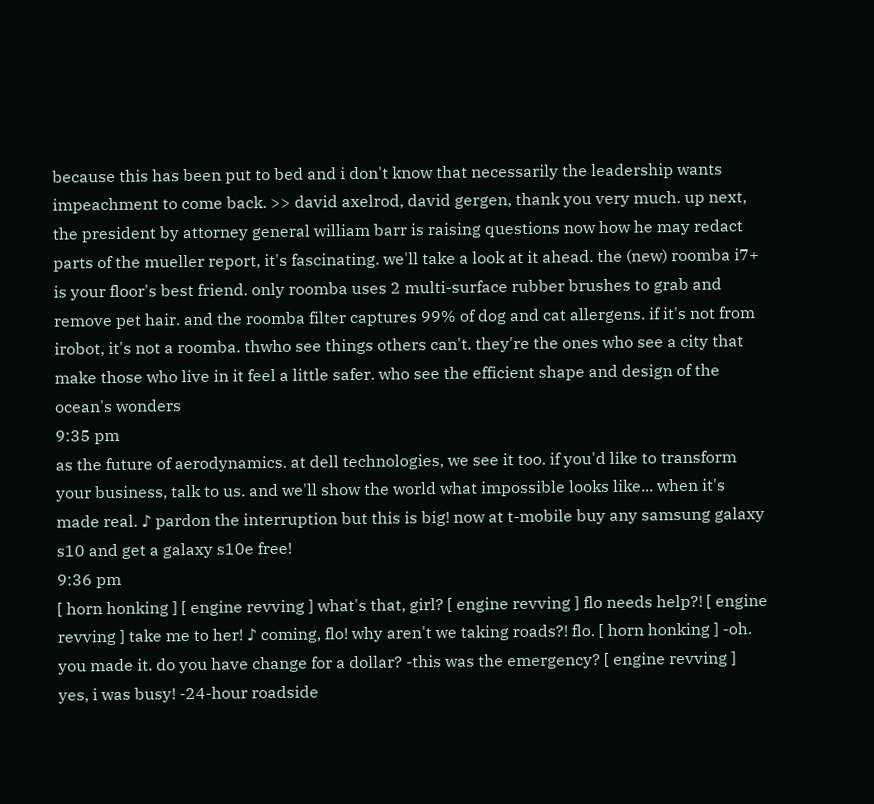because this has been put to bed and i don't know that necessarily the leadership wants impeachment to come back. >> david axelrod, david gergen, thank you very much. up next, the president by attorney general william barr is raising questions now how he may redact parts of the mueller report, it's fascinating. we'll take a look at it ahead. the (new) roomba i7+ is your floor's best friend. only roomba uses 2 multi-surface rubber brushes to grab and remove pet hair. and the roomba filter captures 99% of dog and cat allergens. if it's not from irobot, it's not a roomba. thwho see things others can't. they're the ones who see a city that make those who live in it feel a little safer. who see the efficient shape and design of the ocean's wonders
9:35 pm
as the future of aerodynamics. at dell technologies, we see it too. if you'd like to transform your business, talk to us. and we'll show the world what impossible looks like... when it's made real. ♪ pardon the interruption but this is big! now at t-mobile buy any samsung galaxy s10 and get a galaxy s10e free!
9:36 pm
[ horn honking ] [ engine revving ] what's that, girl? [ engine revving ] flo needs help?! [ engine revving ] take me to her! ♪ coming, flo! why aren't we taking roads?! flo. [ horn honking ] -oh. you made it. do you have change for a dollar? -this was the emergency? [ engine revving ] yes, i was busy! -24-hour roadside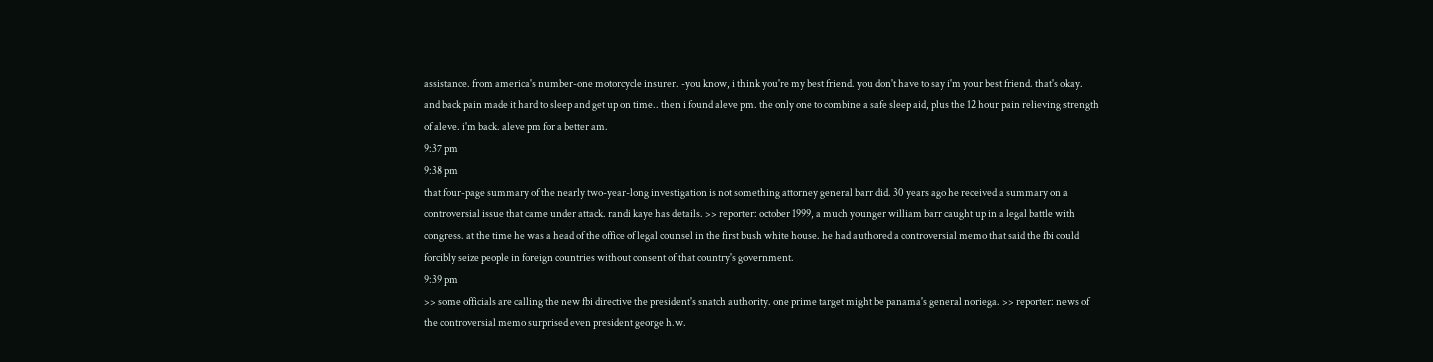assistance. from america's number-one motorcycle insurer. -you know, i think you're my best friend. you don't have to say i'm your best friend. that's okay. and back pain made it hard to sleep and get up on time.. then i found aleve pm. the only one to combine a safe sleep aid, plus the 12 hour pain relieving strength of aleve. i'm back. aleve pm for a better am.
9:37 pm
9:38 pm
that four-page summary of the nearly two-year-long investigation is not something attorney general barr did. 30 years ago he received a summary on a controversial issue that came under attack. randi kaye has details. >> reporter: october 1999, a much younger william barr caught up in a legal battle with congress. at the time he was a head of the office of legal counsel in the first bush white house. he had authored a controversial memo that said the fbi could forcibly seize people in foreign countries without consent of that country's government.
9:39 pm
>> some officials are calling the new fbi directive the president's snatch authority. one prime target might be panama's general noriega. >> reporter: news of the controversial memo surprised even president george h.w.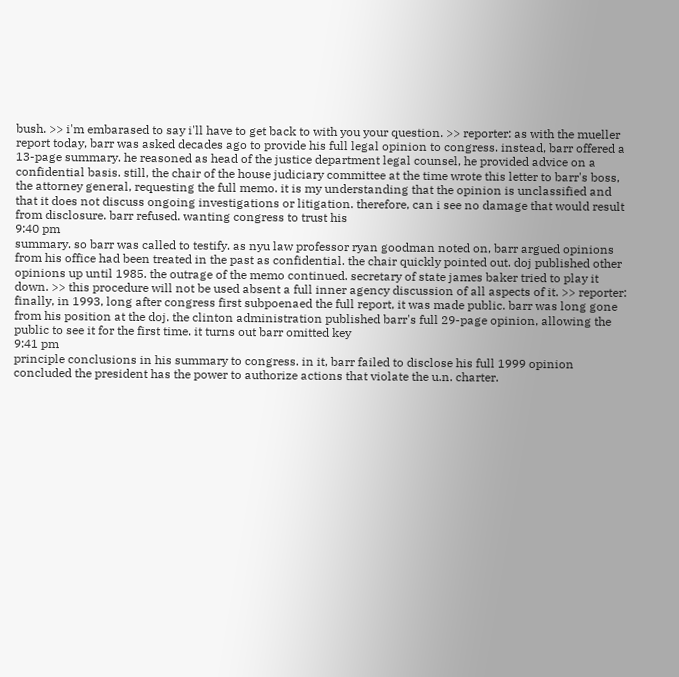bush. >> i'm embarased to say i'll have to get back to with you your question. >> reporter: as with the mueller report today, barr was asked decades ago to provide his full legal opinion to congress. instead, barr offered a 13-page summary. he reasoned as head of the justice department legal counsel, he provided advice on a confidential basis. still, the chair of the house judiciary committee at the time wrote this letter to barr's boss, the attorney general, requesting the full memo. it is my understanding that the opinion is unclassified and that it does not discuss ongoing investigations or litigation. therefore, can i see no damage that would result from disclosure. barr refused. wanting congress to trust his
9:40 pm
summary. so barr was called to testify. as nyu law professor ryan goodman noted on, barr argued opinions from his office had been treated in the past as confidential. the chair quickly pointed out. doj published other opinions up until 1985. the outrage of the memo continued. secretary of state james baker tried to play it down. >> this procedure will not be used absent a full inner agency discussion of all aspects of it. >> reporter: finally, in 1993, long after congress first subpoenaed the full report, it was made public. barr was long gone from his position at the doj. the clinton administration published barr's full 29-page opinion, allowing the public to see it for the first time. it turns out barr omitted key
9:41 pm
principle conclusions in his summary to congress. in it, barr failed to disclose his full 1999 opinion concluded the president has the power to authorize actions that violate the u.n. charter.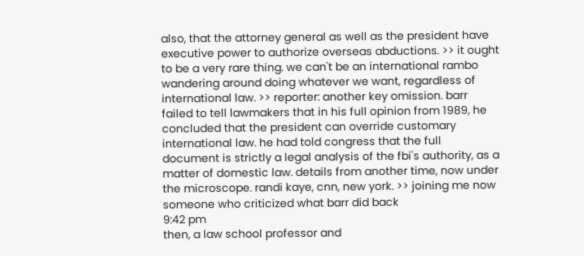also, that the attorney general as well as the president have executive power to authorize overseas abductions. >> it ought to be a very rare thing. we can't be an international rambo wandering around doing whatever we want, regardless of international law. >> reporter: another key omission. barr failed to tell lawmakers that in his full opinion from 1989, he concluded that the president can override customary international law. he had told congress that the full document is strictly a legal analysis of the fbi's authority, as a matter of domestic law. details from another time, now under the microscope. randi kaye, cnn, new york. >> joining me now someone who criticized what barr did back
9:42 pm
then, a law school professor and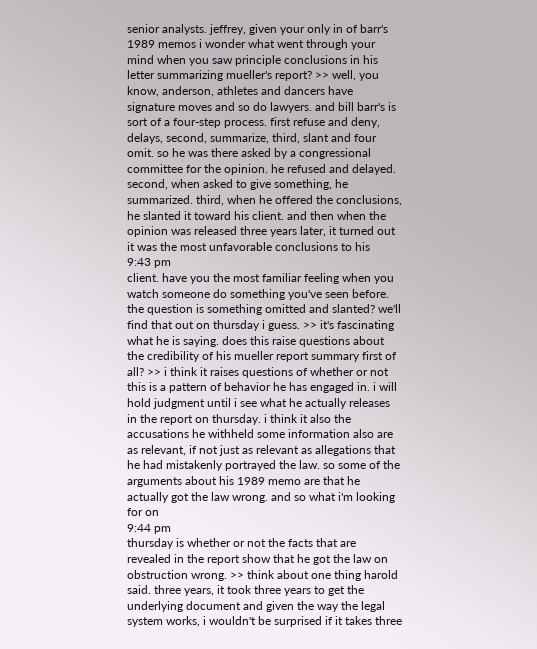senior analysts. jeffrey, given your only in of barr's 1989 memos i wonder what went through your mind when you saw principle conclusions in his letter summarizing mueller's report? >> well, you know, anderson, athletes and dancers have signature moves and so do lawyers. and bill barr's is sort of a four-step process. first refuse and deny, delays, second, summarize, third, slant and four omit. so he was there asked by a congressional committee for the opinion. he refused and delayed. second, when asked to give something, he summarized. third, when he offered the conclusions, he slanted it toward his client. and then when the opinion was released three years later, it turned out it was the most unfavorable conclusions to his
9:43 pm
client. have you the most familiar feeling when you watch someone do something you've seen before. the question is something omitted and slanted? we'll find that out on thursday i guess. >> it's fascinating what he is saying. does this raise questions about the credibility of his mueller report summary first of all? >> i think it raises questions of whether or not this is a pattern of behavior he has engaged in. i will hold judgment until i see what he actually releases in the report on thursday. i think it also the accusations he withheld some information also are as relevant, if not just as relevant as allegations that he had mistakenly portrayed the law. so some of the arguments about his 1989 memo are that he actually got the law wrong. and so what i'm looking for on
9:44 pm
thursday is whether or not the facts that are revealed in the report show that he got the law on obstruction wrong. >> think about one thing harold said. three years, it took three years to get the underlying document and given the way the legal system works, i wouldn't be surprised if it takes three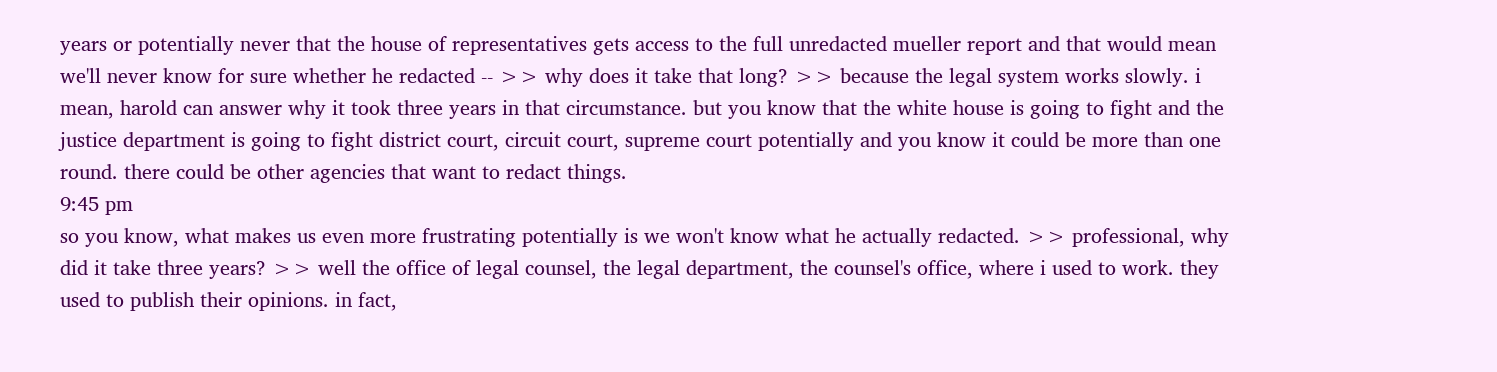years or potentially never that the house of representatives gets access to the full unredacted mueller report and that would mean we'll never know for sure whether he redacted -- >> why does it take that long? >> because the legal system works slowly. i mean, harold can answer why it took three years in that circumstance. but you know that the white house is going to fight and the justice department is going to fight district court, circuit court, supreme court potentially and you know it could be more than one round. there could be other agencies that want to redact things.
9:45 pm
so you know, what makes us even more frustrating potentially is we won't know what he actually redacted. >> professional, why did it take three years? >> well the office of legal counsel, the legal department, the counsel's office, where i used to work. they used to publish their opinions. in fact,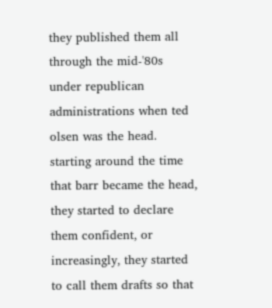they published them all through the mid-'80s under republican administrations when ted olsen was the head. starting around the time that barr became the head, they started to declare them confident, or increasingly, they started to call them drafts so that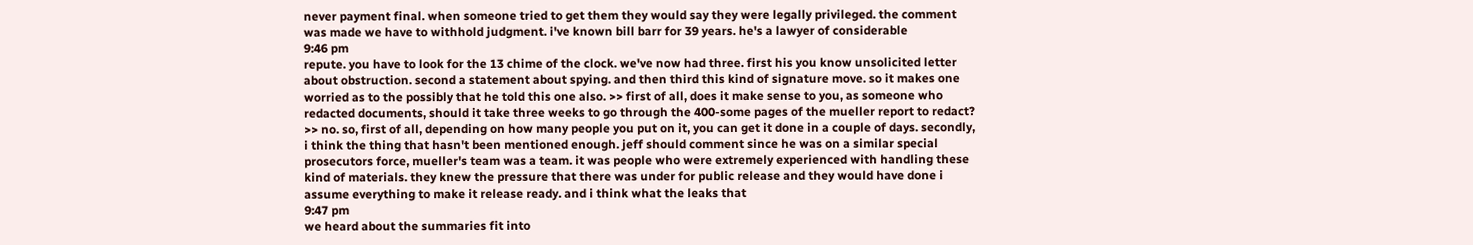never payment final. when someone tried to get them they would say they were legally privileged. the comment was made we have to withhold judgment. i've known bill barr for 39 years. he's a lawyer of considerable
9:46 pm
repute. you have to look for the 13 chime of the clock. we've now had three. first his you know unsolicited letter about obstruction. second a statement about spying. and then third this kind of signature move. so it makes one worried as to the possibly that he told this one also. >> first of all, does it make sense to you, as someone who redacted documents, should it take three weeks to go through the 400-some pages of the mueller report to redact? >> no. so, first of all, depending on how many people you put on it, you can get it done in a couple of days. secondly, i think the thing that hasn't been mentioned enough. jeff should comment since he was on a similar special prosecutors force, mueller's team was a team. it was people who were extremely experienced with handling these kind of materials. they knew the pressure that there was under for public release and they would have done i assume everything to make it release ready. and i think what the leaks that
9:47 pm
we heard about the summaries fit into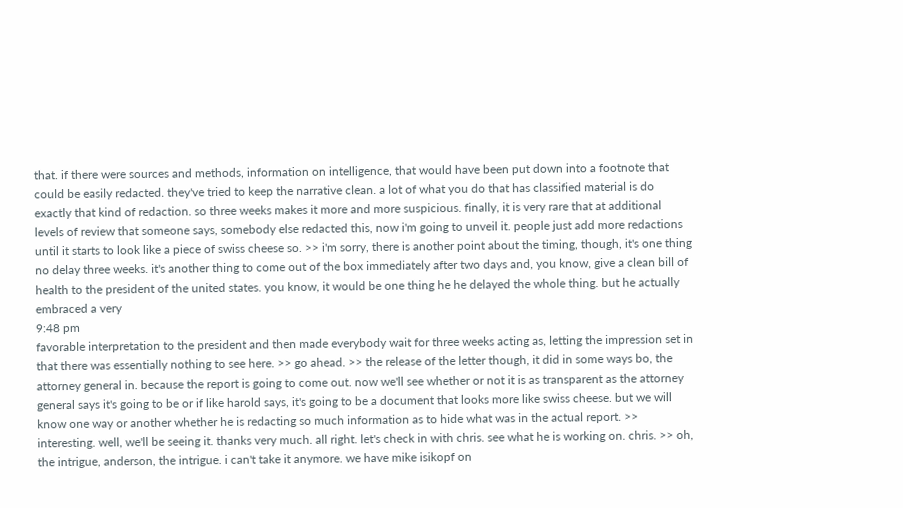that. if there were sources and methods, information on intelligence, that would have been put down into a footnote that could be easily redacted. they've tried to keep the narrative clean. a lot of what you do that has classified material is do exactly that kind of redaction. so three weeks makes it more and more suspicious. finally, it is very rare that at additional levels of review that someone says, somebody else redacted this, now i'm going to unveil it. people just add more redactions until it starts to look like a piece of swiss cheese so. >> i'm sorry, there is another point about the timing, though, it's one thing no delay three weeks. it's another thing to come out of the box immediately after two days and, you know, give a clean bill of health to the president of the united states. you know, it would be one thing he he delayed the whole thing. but he actually embraced a very
9:48 pm
favorable interpretation to the president and then made everybody wait for three weeks acting as, letting the impression set in that there was essentially nothing to see here. >> go ahead. >> the release of the letter though, it did in some ways bo, the attorney general in. because the report is going to come out. now we'll see whether or not it is as transparent as the attorney general says it's going to be or if like harold says, it's going to be a document that looks more like swiss cheese. but we will know one way or another whether he is redacting so much information as to hide what was in the actual report. >> interesting. well, we'll be seeing it. thanks very much. all right. let's check in with chris. see what he is working on. chris. >> oh, the intrigue, anderson, the intrigue. i can't take it anymore. we have mike isikopf on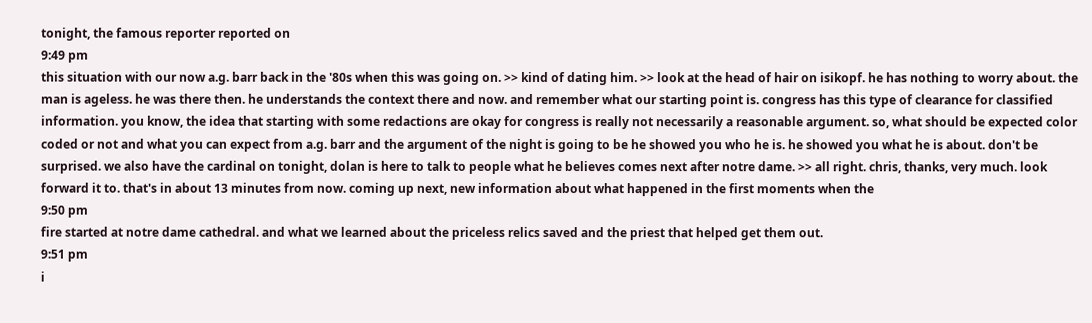tonight, the famous reporter reported on
9:49 pm
this situation with our now a.g. barr back in the '80s when this was going on. >> kind of dating him. >> look at the head of hair on isikopf. he has nothing to worry about. the man is ageless. he was there then. he understands the context there and now. and remember what our starting point is. congress has this type of clearance for classified information. you know, the idea that starting with some redactions are okay for congress is really not necessarily a reasonable argument. so, what should be expected color coded or not and what you can expect from a.g. barr and the argument of the night is going to be he showed you who he is. he showed you what he is about. don't be surprised. we also have the cardinal on tonight, dolan is here to talk to people what he believes comes next after notre dame. >> all right. chris, thanks, very much. look forward it to. that's in about 13 minutes from now. coming up next, new information about what happened in the first moments when the
9:50 pm
fire started at notre dame cathedral. and what we learned about the priceless relics saved and the priest that helped get them out.
9:51 pm
i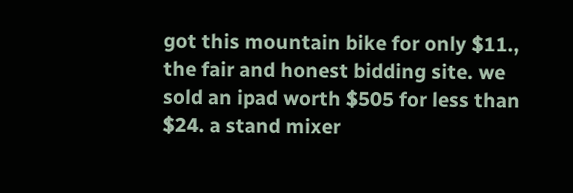got this mountain bike for only $11., the fair and honest bidding site. we sold an ipad worth $505 for less than $24. a stand mixer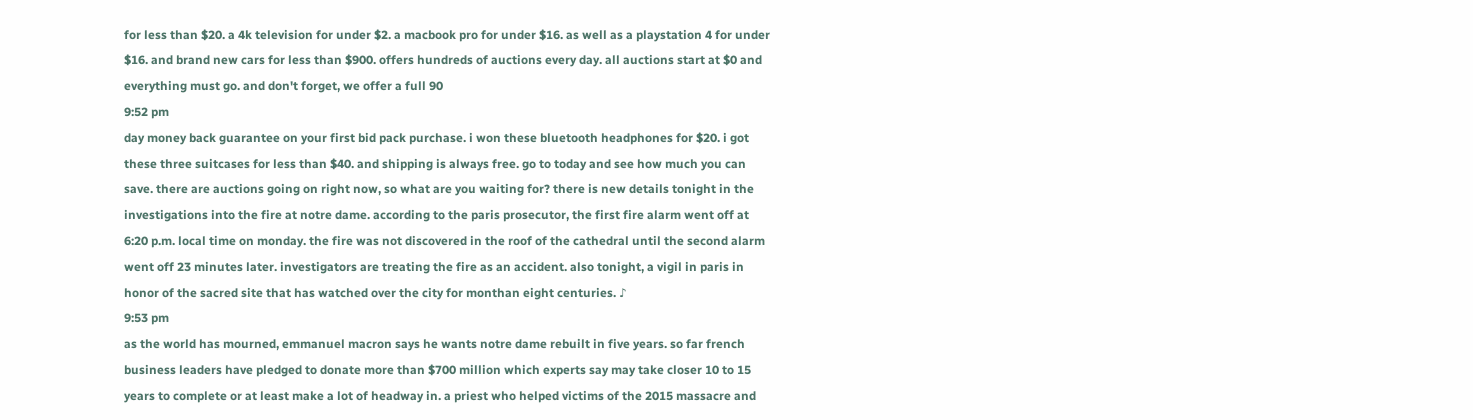for less than $20. a 4k television for under $2. a macbook pro for under $16. as well as a playstation 4 for under $16. and brand new cars for less than $900. offers hundreds of auctions every day. all auctions start at $0 and everything must go. and don't forget, we offer a full 90
9:52 pm
day money back guarantee on your first bid pack purchase. i won these bluetooth headphones for $20. i got these three suitcases for less than $40. and shipping is always free. go to today and see how much you can save. there are auctions going on right now, so what are you waiting for? there is new details tonight in the investigations into the fire at notre dame. according to the paris prosecutor, the first fire alarm went off at 6:20 p.m. local time on monday. the fire was not discovered in the roof of the cathedral until the second alarm went off 23 minutes later. investigators are treating the fire as an accident. also tonight, a vigil in paris in honor of the sacred site that has watched over the city for monthan eight centuries. ♪
9:53 pm
as the world has mourned, emmanuel macron says he wants notre dame rebuilt in five years. so far french business leaders have pledged to donate more than $700 million which experts say may take closer 10 to 15 years to complete or at least make a lot of headway in. a priest who helped victims of the 2015 massacre and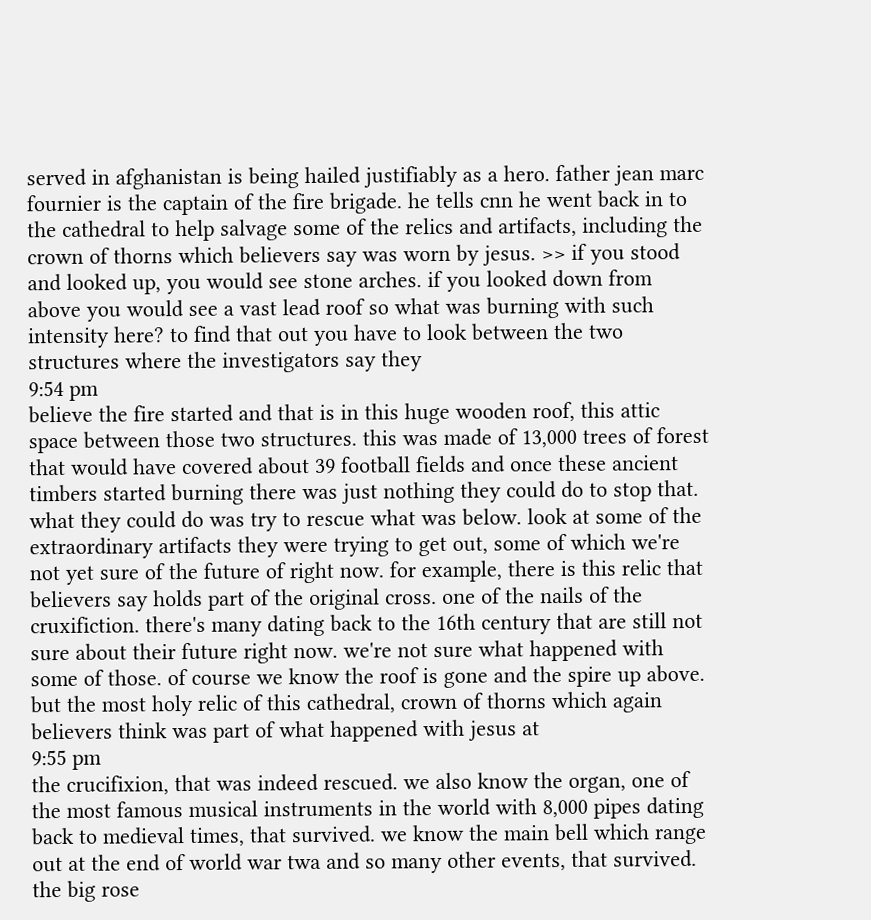served in afghanistan is being hailed justifiably as a hero. father jean marc fournier is the captain of the fire brigade. he tells cnn he went back in to the cathedral to help salvage some of the relics and artifacts, including the crown of thorns which believers say was worn by jesus. >> if you stood and looked up, you would see stone arches. if you looked down from above you would see a vast lead roof so what was burning with such intensity here? to find that out you have to look between the two structures where the investigators say they
9:54 pm
believe the fire started and that is in this huge wooden roof, this attic space between those two structures. this was made of 13,000 trees of forest that would have covered about 39 football fields and once these ancient timbers started burning there was just nothing they could do to stop that. what they could do was try to rescue what was below. look at some of the extraordinary artifacts they were trying to get out, some of which we're not yet sure of the future of right now. for example, there is this relic that believers say holds part of the original cross. one of the nails of the cruxifiction. there's many dating back to the 16th century that are still not sure about their future right now. we're not sure what happened with some of those. of course we know the roof is gone and the spire up above. but the most holy relic of this cathedral, crown of thorns which again believers think was part of what happened with jesus at
9:55 pm
the crucifixion, that was indeed rescued. we also know the organ, one of the most famous musical instruments in the world with 8,000 pipes dating back to medieval times, that survived. we know the main bell which range out at the end of world war twa and so many other events, that survived. the big rose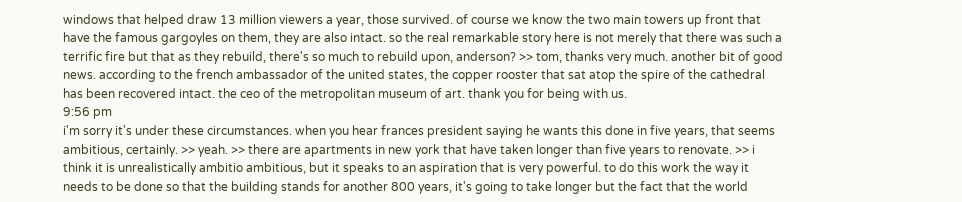windows that helped draw 13 million viewers a year, those survived. of course we know the two main towers up front that have the famous gargoyles on them, they are also intact. so the real remarkable story here is not merely that there was such a terrific fire but that as they rebuild, there's so much to rebuild upon, anderson? >> tom, thanks very much. another bit of good news. according to the french ambassador of the united states, the copper rooster that sat atop the spire of the cathedral has been recovered intact. the ceo of the metropolitan museum of art. thank you for being with us.
9:56 pm
i'm sorry it's under these circumstances. when you hear frances president saying he wants this done in five years, that seems ambitious, certainly. >> yeah. >> there are apartments in new york that have taken longer than five years to renovate. >> i think it is unrealistically ambitio ambitious, but it speaks to an aspiration that is very powerful. to do this work the way it needs to be done so that the building stands for another 800 years, it's going to take longer but the fact that the world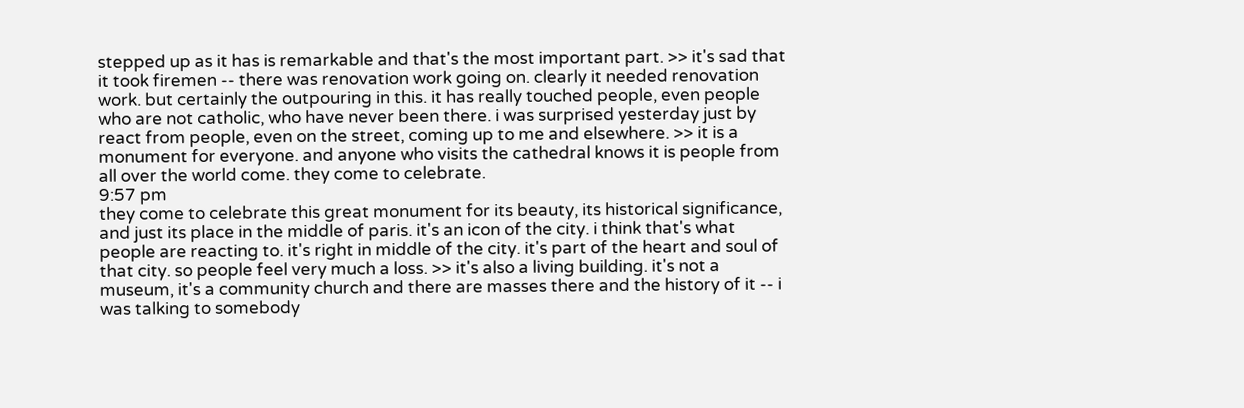stepped up as it has is remarkable and that's the most important part. >> it's sad that it took firemen -- there was renovation work going on. clearly it needed renovation work. but certainly the outpouring in this. it has really touched people, even people who are not catholic, who have never been there. i was surprised yesterday just by react from people, even on the street, coming up to me and elsewhere. >> it is a monument for everyone. and anyone who visits the cathedral knows it is people from all over the world come. they come to celebrate.
9:57 pm
they come to celebrate this great monument for its beauty, its historical significance, and just its place in the middle of paris. it's an icon of the city. i think that's what people are reacting to. it's right in middle of the city. it's part of the heart and soul of that city. so people feel very much a loss. >> it's also a living building. it's not a museum, it's a community church and there are masses there and the history of it -- i was talking to somebody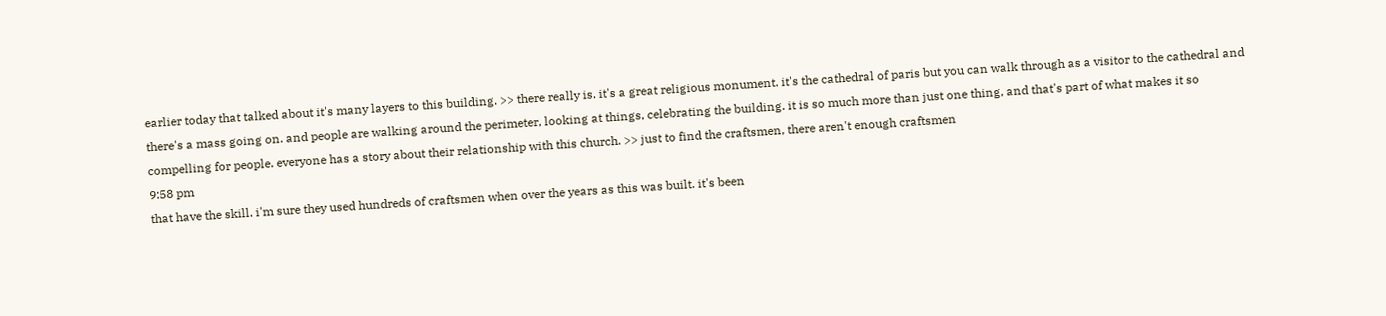earlier today that talked about it's many layers to this building. >> there really is. it's a great religious monument. it's the cathedral of paris but you can walk through as a visitor to the cathedral and there's a mass going on. and people are walking around the perimeter, looking at things, celebrating the building. it is so much more than just one thing, and that's part of what makes it so compelling for people. everyone has a story about their relationship with this church. >> just to find the craftsmen, there aren't enough craftsmen
9:58 pm
that have the skill. i'm sure they used hundreds of craftsmen when over the years as this was built. it's been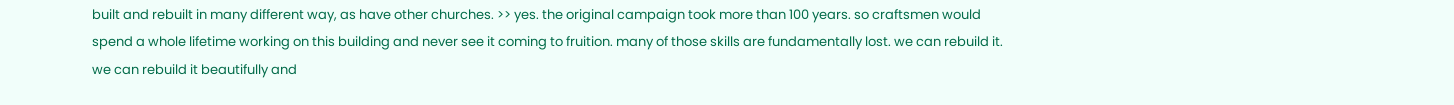built and rebuilt in many different way, as have other churches. >> yes. the original campaign took more than 100 years. so craftsmen would spend a whole lifetime working on this building and never see it coming to fruition. many of those skills are fundamentally lost. we can rebuild it. we can rebuild it beautifully and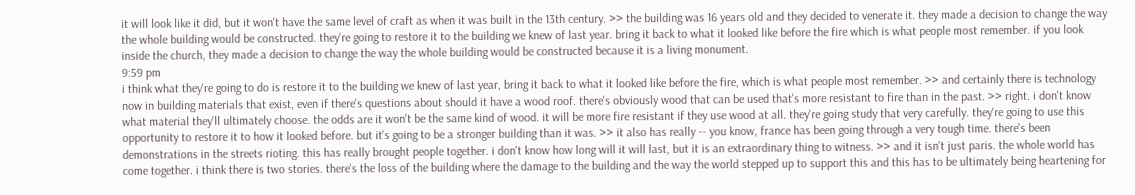it will look like it did, but it won't have the same level of craft as when it was built in the 13th century. >> the building was 16 years old and they decided to venerate it. they made a decision to change the way the whole building would be constructed. they're going to restore it to the building we knew of last year. bring it back to what it looked like before the fire which is what people most remember. if you look inside the church, they made a decision to change the way the whole building would be constructed because it is a living monument.
9:59 pm
i think what they're going to do is restore it to the building we knew of last year, bring it back to what it looked like before the fire, which is what people most remember. >> and certainly there is technology now in building materials that exist, even if there's questions about should it have a wood roof. there's obviously wood that can be used that's more resistant to fire than in the past. >> right. i don't know what material they'll ultimately choose. the odds are it won't be the same kind of wood. it will be more fire resistant if they use wood at all. they're going study that very carefully. they're going to use this opportunity to restore it to how it looked before. but it's going to be a stronger building than it was. >> it also has really -- you know, france has been going through a very tough time. there's been demonstrations in the streets rioting. this has really brought people together. i don't know how long will it will last, but it is an extraordinary thing to witness. >> and it isn't just paris. the whole world has come together. i think there is two stories. there's the loss of the building where the damage to the building and the way the world stepped up to support this and this has to be ultimately being heartening for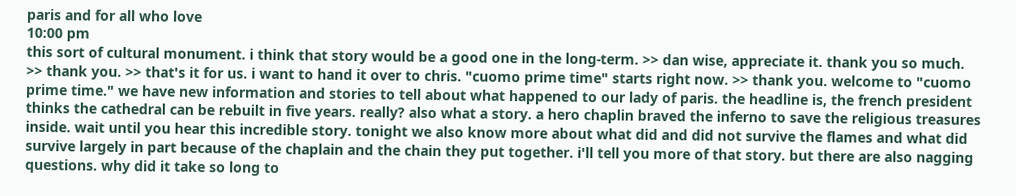paris and for all who love
10:00 pm
this sort of cultural monument. i think that story would be a good one in the long-term. >> dan wise, appreciate it. thank you so much. >> thank you. >> that's it for us. i want to hand it over to chris. "cuomo prime time" starts right now. >> thank you. welcome to "cuomo prime time." we have new information and stories to tell about what happened to our lady of paris. the headline is, the french president thinks the cathedral can be rebuilt in five years. really? also what a story. a hero chaplin braved the inferno to save the religious treasures inside. wait until you hear this incredible story. tonight we also know more about what did and did not survive the flames and what did survive largely in part because of the chaplain and the chain they put together. i'll tell you more of that story. but there are also nagging questions. why did it take so long to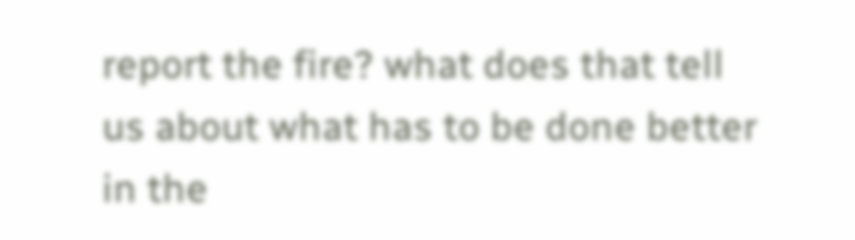report the fire? what does that tell us about what has to be done better in the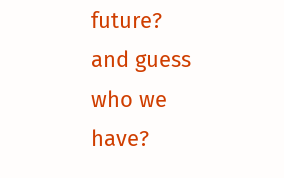future? and guess who we have?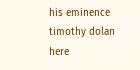his eminence timothy dolan here